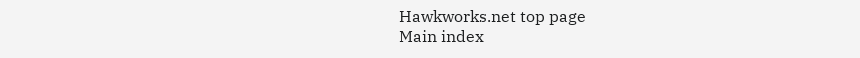Hawkworks.net top page
Main index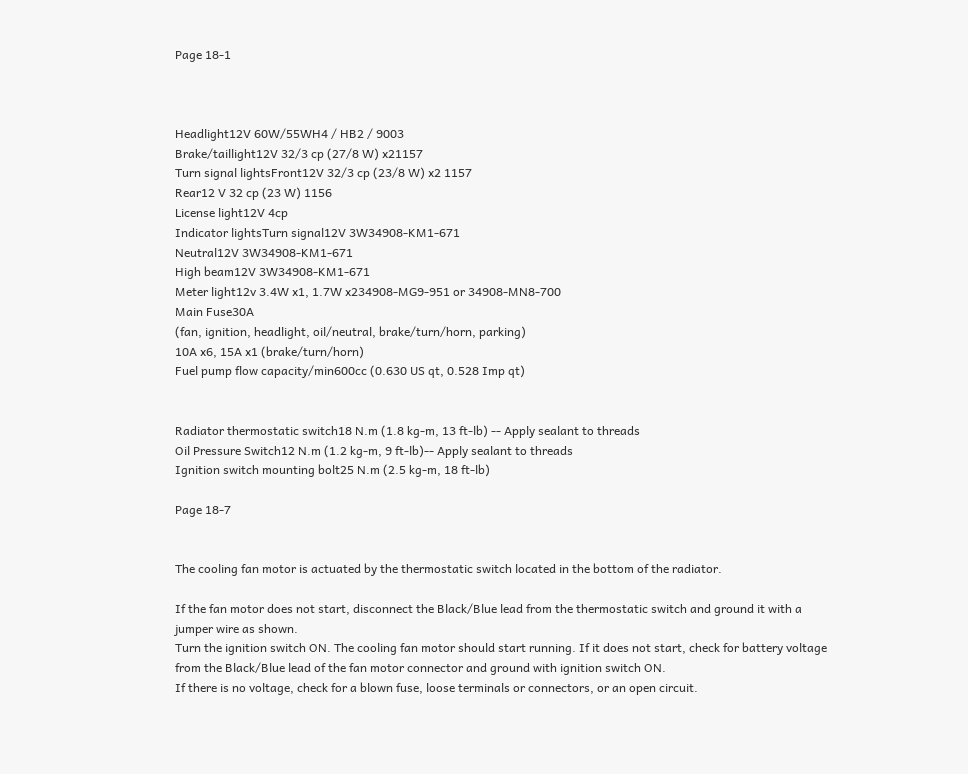Page 18-1



Headlight12V 60W/55WH4 / HB2 / 9003
Brake/taillight12V 32/3 cp (27/8 W) x21157
Turn signal lightsFront12V 32/3 cp (23/8 W) x2 1157
Rear12 V 32 cp (23 W) 1156
License light12V 4cp
Indicator lightsTurn signal12V 3W34908-KM1-671
Neutral12V 3W34908-KM1-671
High beam12V 3W34908-KM1-671
Meter light12v 3.4W x1, 1.7W x234908-MG9-951 or 34908-MN8-700
Main Fuse30A
(fan, ignition, headlight, oil/neutral, brake/turn/horn, parking)
10A x6, 15A x1 (brake/turn/horn)
Fuel pump flow capacity/min600cc (0.630 US qt, 0.528 Imp qt)


Radiator thermostatic switch18 N.m (1.8 kg-m, 13 ft-lb) -- Apply sealant to threads
Oil Pressure Switch12 N.m (1.2 kg-m, 9 ft-lb)-- Apply sealant to threads
Ignition switch mounting bolt25 N.m (2.5 kg-m, 18 ft-lb)

Page 18-7


The cooling fan motor is actuated by the thermostatic switch located in the bottom of the radiator.

If the fan motor does not start, disconnect the Black/Blue lead from the thermostatic switch and ground it with a jumper wire as shown.
Turn the ignition switch ON. The cooling fan motor should start running. If it does not start, check for battery voltage from the Black/Blue lead of the fan motor connector and ground with ignition switch ON.
If there is no voltage, check for a blown fuse, loose terminals or connectors, or an open circuit.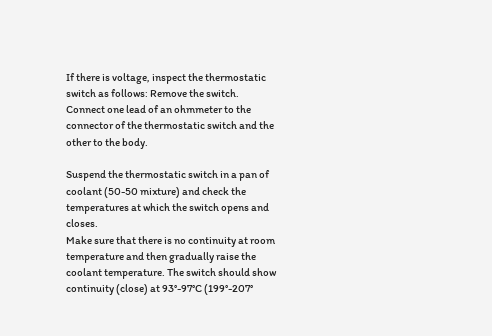If there is voltage, inspect the thermostatic switch as follows: Remove the switch.
Connect one lead of an ohmmeter to the connector of the thermostatic switch and the other to the body.

Suspend the thermostatic switch in a pan of coolant (50-50 mixture) and check the temperatures at which the switch opens and closes.
Make sure that there is no continuity at room temperature and then gradually raise the coolant temperature. The switch should show continuity (close) at 93°-97°C (199°-207°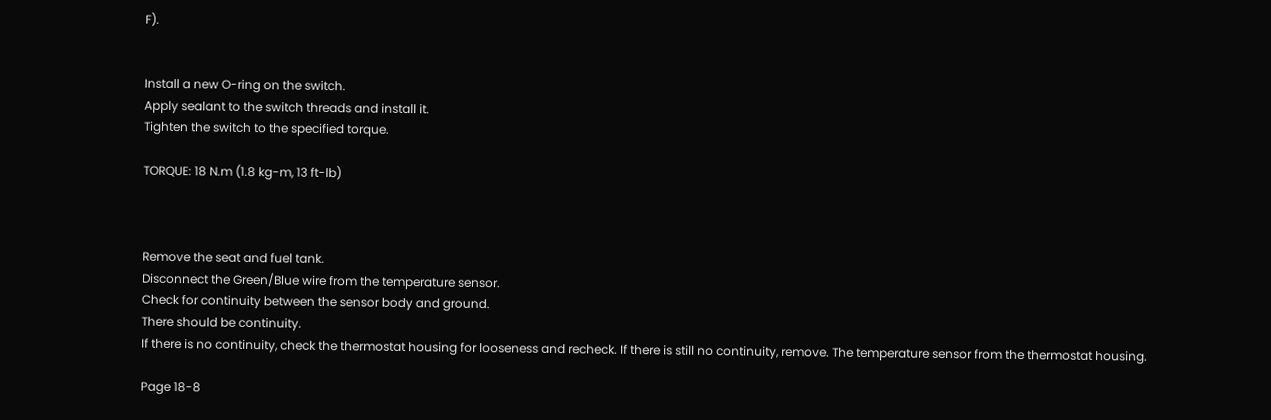F).


Install a new O-ring on the switch.
Apply sealant to the switch threads and install it.
Tighten the switch to the specified torque.

TORQUE: 18 N.m (1.8 kg-m, 13 ft-lb)



Remove the seat and fuel tank.
Disconnect the Green/Blue wire from the temperature sensor.
Check for continuity between the sensor body and ground.
There should be continuity.
If there is no continuity, check the thermostat housing for looseness and recheck. If there is still no continuity, remove. The temperature sensor from the thermostat housing.

Page 18-8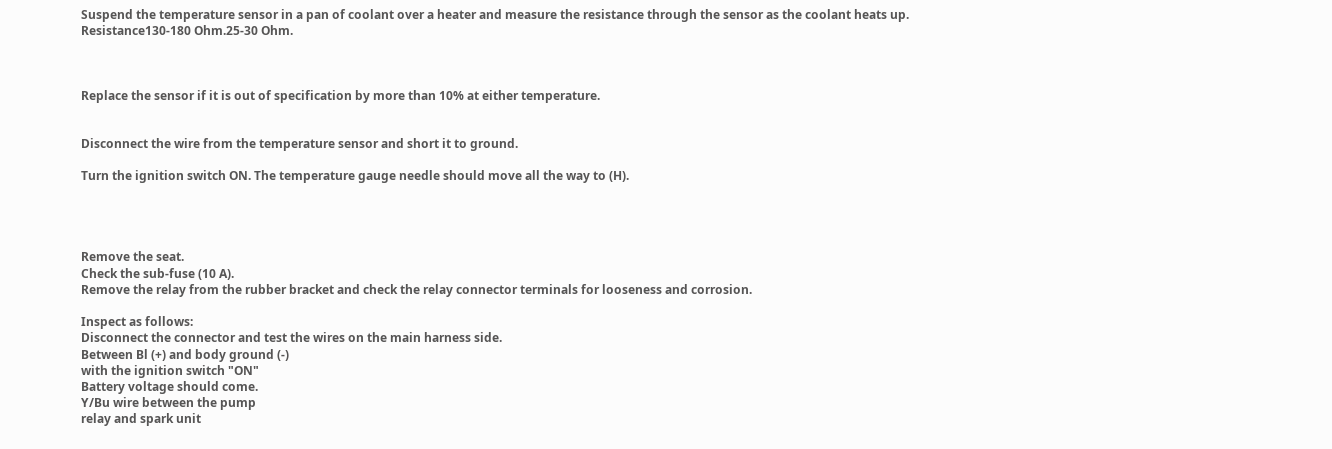Suspend the temperature sensor in a pan of coolant over a heater and measure the resistance through the sensor as the coolant heats up.
Resistance130-180 Ohm.25-30 Ohm.



Replace the sensor if it is out of specification by more than 10% at either temperature.


Disconnect the wire from the temperature sensor and short it to ground.

Turn the ignition switch ON. The temperature gauge needle should move all the way to (H).




Remove the seat.
Check the sub-fuse (10 A).
Remove the relay from the rubber bracket and check the relay connector terminals for looseness and corrosion.

Inspect as follows:
Disconnect the connector and test the wires on the main harness side.
Between Bl (+) and body ground (-)
with the ignition switch "ON"
Battery voltage should come.
Y/Bu wire between the pump
relay and spark unit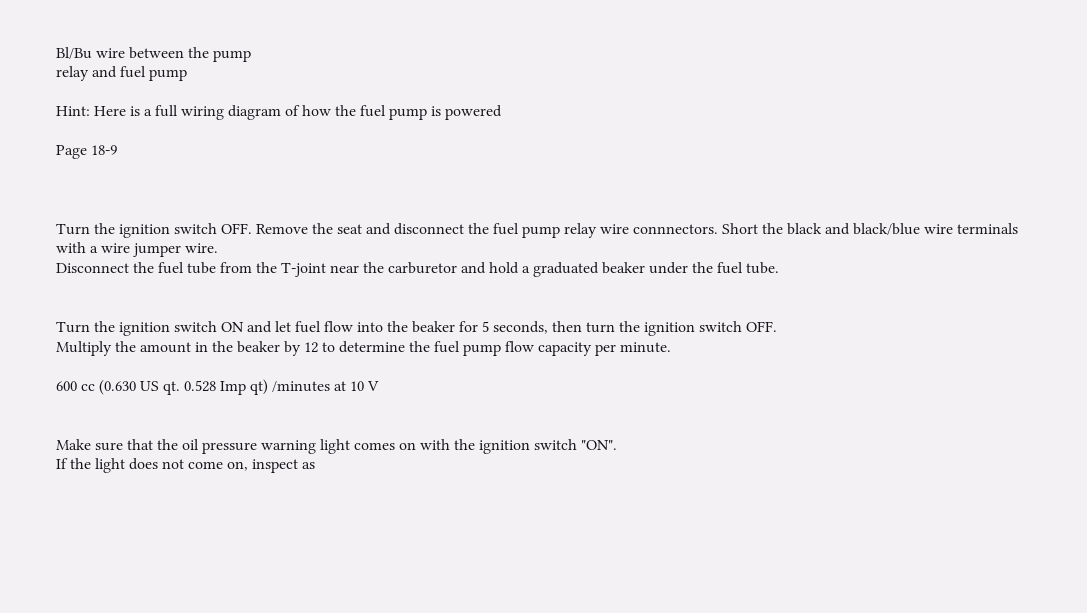Bl/Bu wire between the pump
relay and fuel pump

Hint: Here is a full wiring diagram of how the fuel pump is powered

Page 18-9



Turn the ignition switch OFF. Remove the seat and disconnect the fuel pump relay wire connnectors. Short the black and black/blue wire terminals with a wire jumper wire.
Disconnect the fuel tube from the T-joint near the carburetor and hold a graduated beaker under the fuel tube.


Turn the ignition switch ON and let fuel flow into the beaker for 5 seconds, then turn the ignition switch OFF.
Multiply the amount in the beaker by 12 to determine the fuel pump flow capacity per minute.

600 cc (0.630 US qt. 0.528 Imp qt) /minutes at 10 V


Make sure that the oil pressure warning light comes on with the ignition switch "ON".
If the light does not come on, inspect as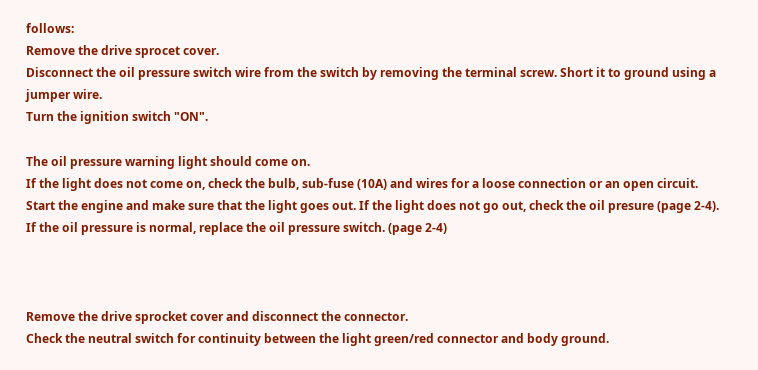follows:
Remove the drive sprocet cover.
Disconnect the oil pressure switch wire from the switch by removing the terminal screw. Short it to ground using a jumper wire.
Turn the ignition switch "ON".

The oil pressure warning light should come on.
If the light does not come on, check the bulb, sub-fuse (10A) and wires for a loose connection or an open circuit.
Start the engine and make sure that the light goes out. If the light does not go out, check the oil presure (page 2-4).
If the oil pressure is normal, replace the oil pressure switch. (page 2-4)



Remove the drive sprocket cover and disconnect the connector.
Check the neutral switch for continuity between the light green/red connector and body ground.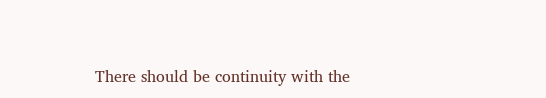There should be continuity with the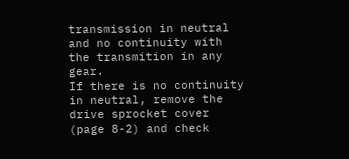transmission in neutral and no continuity with the transmition in any gear.
If there is no continuity in neutral, remove the drive sprocket cover (page 8-2) and check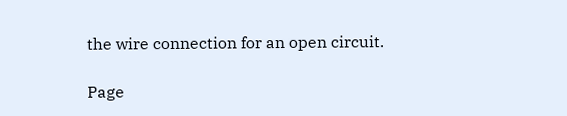the wire connection for an open circuit.

Page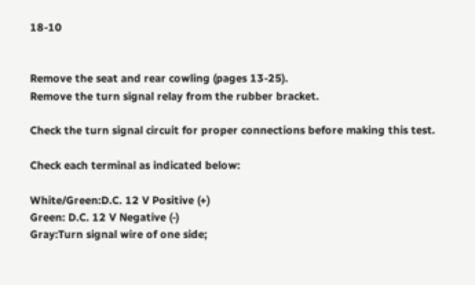18-10


Remove the seat and rear cowling (pages 13-25).
Remove the turn signal relay from the rubber bracket.

Check the turn signal circuit for proper connections before making this test.

Check each terminal as indicated below:

White/Green:D.C. 12 V Positive (+)
Green: D.C. 12 V Negative (-)
Gray:Turn signal wire of one side;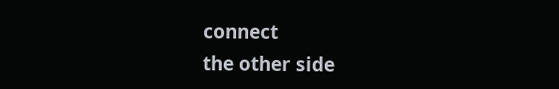connect
the other side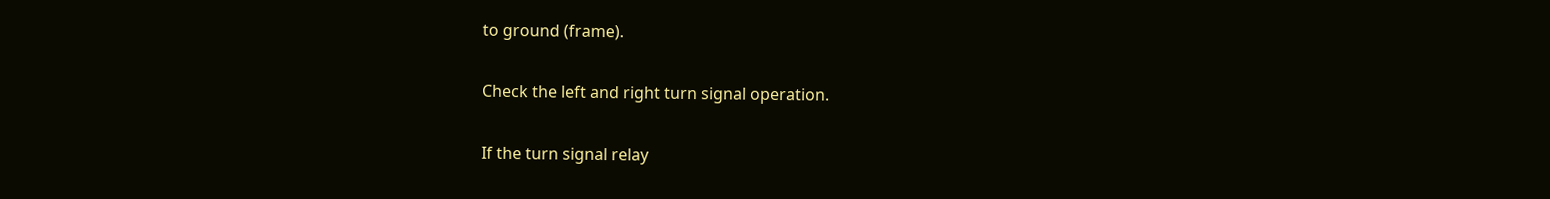to ground (frame).

Check the left and right turn signal operation.

If the turn signal relay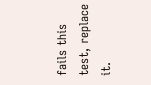fails this test, replace it.